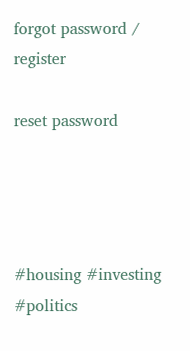forgot password / register

reset password




#housing #investing #politics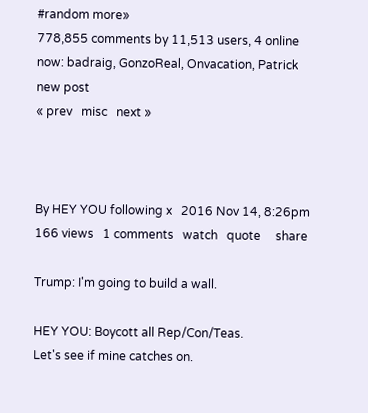#random more»
778,855 comments by 11,513 users, 4 online now: badraig, GonzoReal, Onvacation, Patrick
new post
« prev   misc   next »



By HEY YOU following x   2016 Nov 14, 8:26pm 166 views   1 comments   watch   quote     share

Trump: I'm going to build a wall.

HEY YOU: Boycott all Rep/Con/Teas.
Let's see if mine catches on.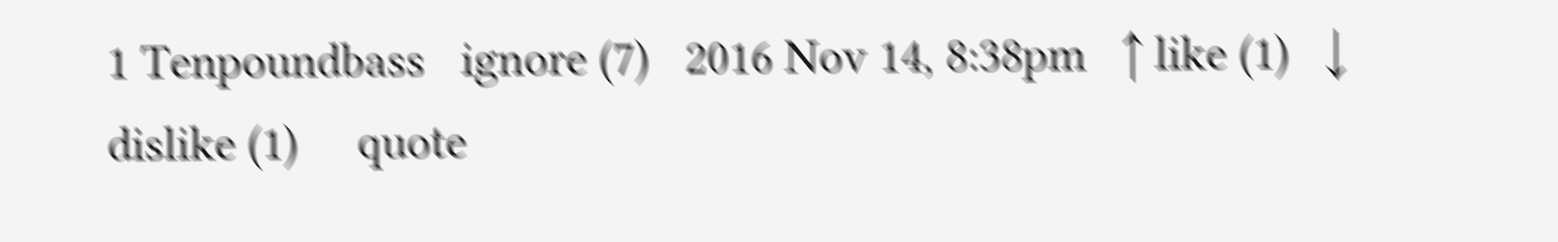1 Tenpoundbass   ignore (7)   2016 Nov 14, 8:38pm   ↑ like (1)   ↓ dislike (1)     quote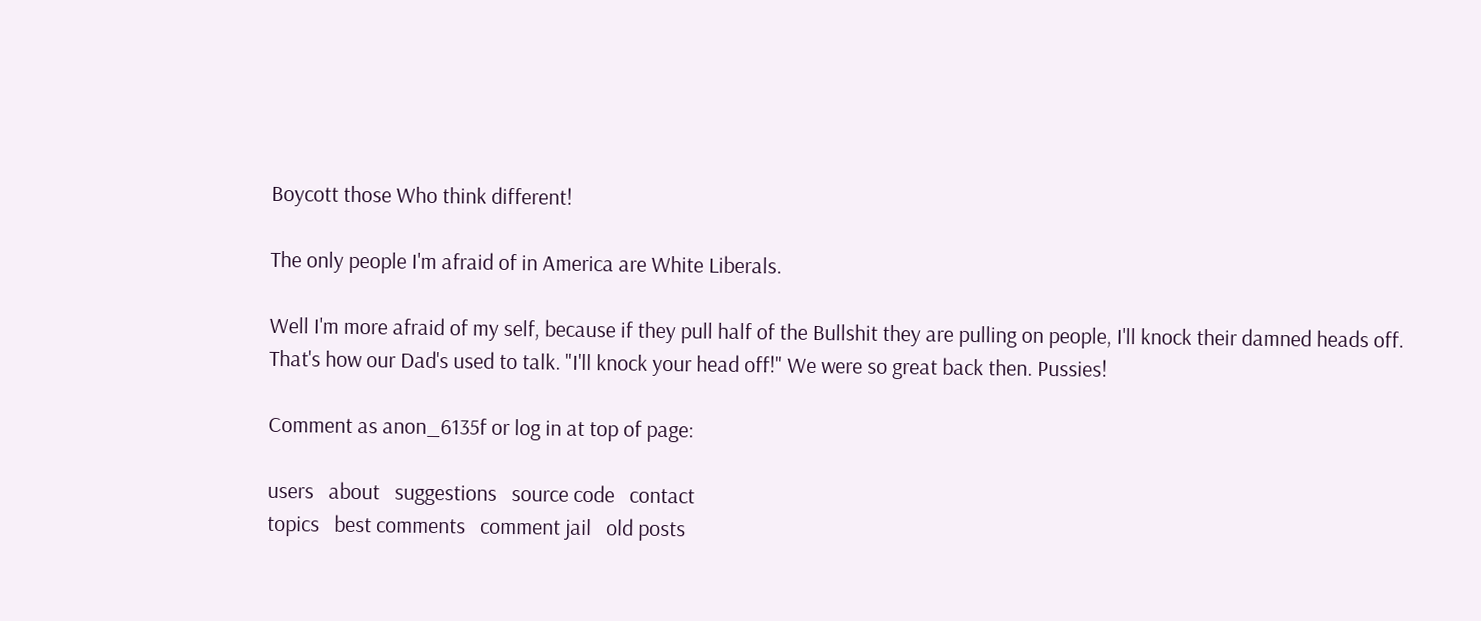Boycott those Who think different!

The only people I'm afraid of in America are White Liberals.

Well I'm more afraid of my self, because if they pull half of the Bullshit they are pulling on people, I'll knock their damned heads off.
That's how our Dad's used to talk. "I'll knock your head off!" We were so great back then. Pussies!

Comment as anon_6135f or log in at top of page:

users   about   suggestions   source code   contact
topics   best comments   comment jail   old posts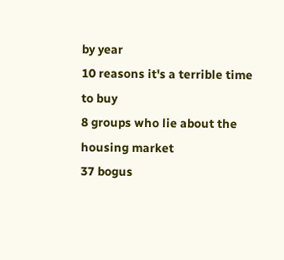by year
10 reasons it's a terrible time to buy
8 groups who lie about the housing market
37 bogus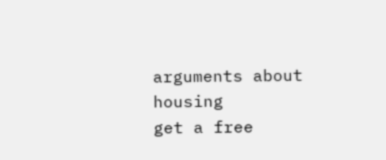arguments about housing
get a free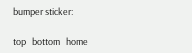bumper sticker:

top   bottom   home